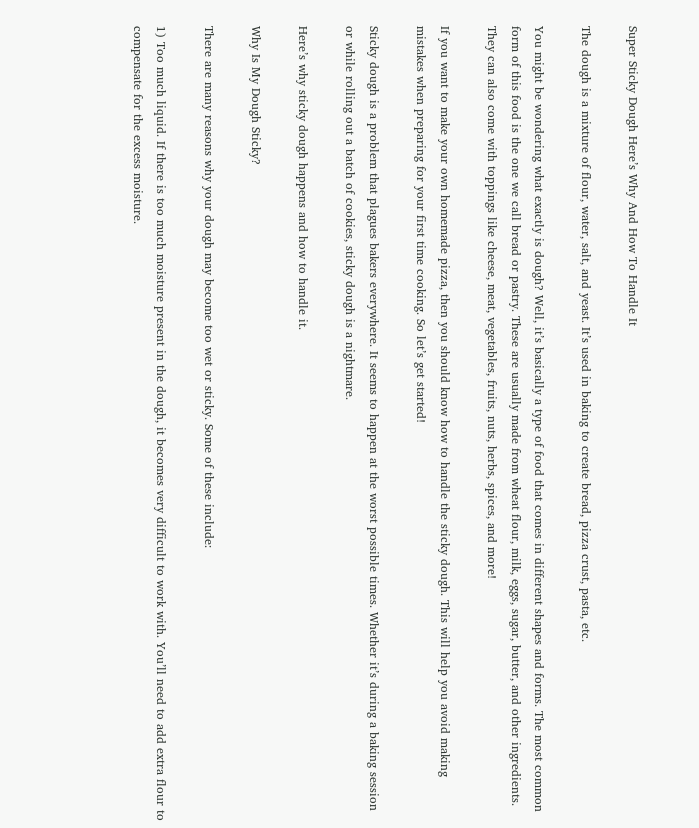Super Sticky Dough Here’s Why And How To Handle It

The dough is a mixture of flour, water, salt, and yeast. It’s used in baking to create bread, pizza crust, pasta, etc.

You might be wondering what exactly is dough? Well, it’s basically a type of food that comes in different shapes and forms. The most common form of this food is the one we call bread or pastry. These are usually made from wheat flour, milk, eggs, sugar, butter, and other ingredients. They can also come with toppings like cheese, meat, vegetables, fruits, nuts, herbs, spices, and more!

If you want to make your own homemade pizza, then you should know how to handle the sticky dough. This will help you avoid making mistakes when preparing for your first time cooking. So let’s get started!

Sticky dough is a problem that plagues bakers everywhere. It seems to happen at the worst possible times. Whether it’s during a baking session or while rolling out a batch of cookies, sticky dough is a nightmare.

Here’s why sticky dough happens and how to handle it.

Why Is My Dough Sticky?

There are many reasons why your dough may become too wet or sticky. Some of these include:

1) Too much liquid. If there is too much moisture present in the dough, it becomes very difficult to work with. You’ll need to add extra flour to compensate for the excess moisture.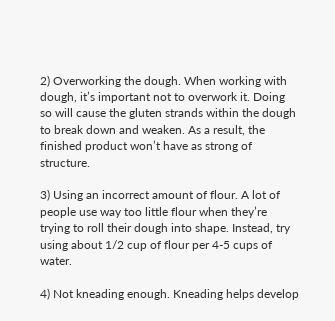2) Overworking the dough. When working with dough, it’s important not to overwork it. Doing so will cause the gluten strands within the dough to break down and weaken. As a result, the finished product won’t have as strong of structure.

3) Using an incorrect amount of flour. A lot of people use way too little flour when they’re trying to roll their dough into shape. Instead, try using about 1/2 cup of flour per 4-5 cups of water.

4) Not kneading enough. Kneading helps develop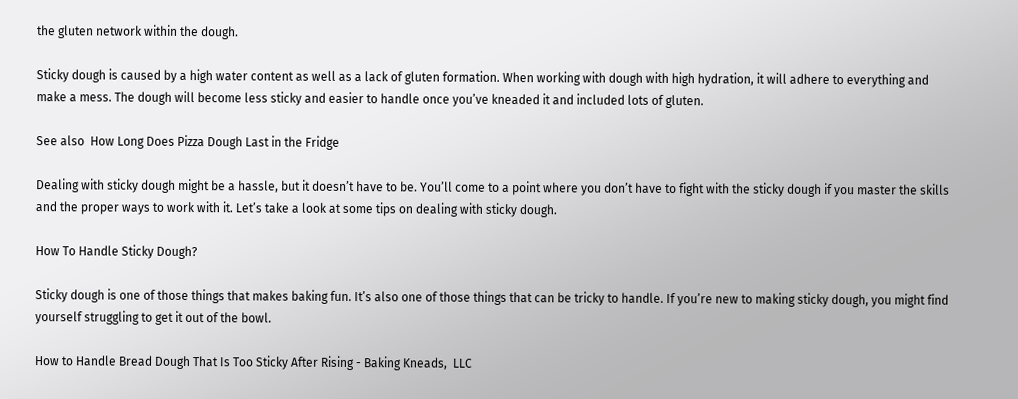the gluten network within the dough.

Sticky dough is caused by a high water content as well as a lack of gluten formation. When working with dough with high hydration, it will adhere to everything and make a mess. The dough will become less sticky and easier to handle once you’ve kneaded it and included lots of gluten.

See also  How Long Does Pizza Dough Last in the Fridge

Dealing with sticky dough might be a hassle, but it doesn’t have to be. You’ll come to a point where you don’t have to fight with the sticky dough if you master the skills and the proper ways to work with it. Let’s take a look at some tips on dealing with sticky dough.

How To Handle Sticky Dough?

Sticky dough is one of those things that makes baking fun. It’s also one of those things that can be tricky to handle. If you’re new to making sticky dough, you might find yourself struggling to get it out of the bowl.

How to Handle Bread Dough That Is Too Sticky After Rising - Baking Kneads,  LLC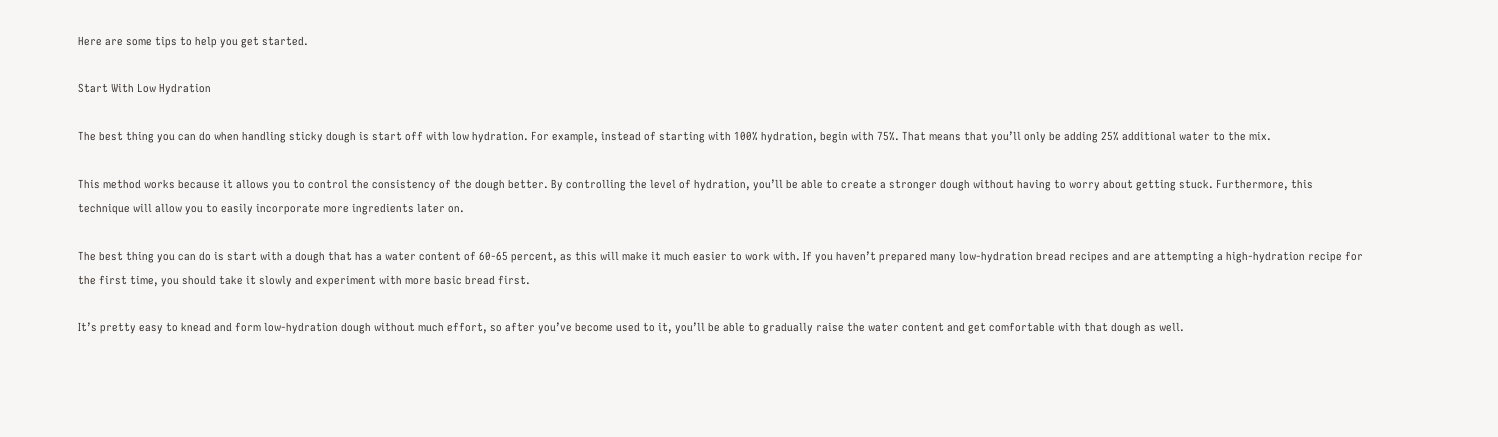Here are some tips to help you get started.

Start With Low Hydration

The best thing you can do when handling sticky dough is start off with low hydration. For example, instead of starting with 100% hydration, begin with 75%. That means that you’ll only be adding 25% additional water to the mix.

This method works because it allows you to control the consistency of the dough better. By controlling the level of hydration, you’ll be able to create a stronger dough without having to worry about getting stuck. Furthermore, this technique will allow you to easily incorporate more ingredients later on.

The best thing you can do is start with a dough that has a water content of 60-65 percent, as this will make it much easier to work with. If you haven’t prepared many low-hydration bread recipes and are attempting a high-hydration recipe for the first time, you should take it slowly and experiment with more basic bread first.

It’s pretty easy to knead and form low-hydration dough without much effort, so after you’ve become used to it, you’ll be able to gradually raise the water content and get comfortable with that dough as well.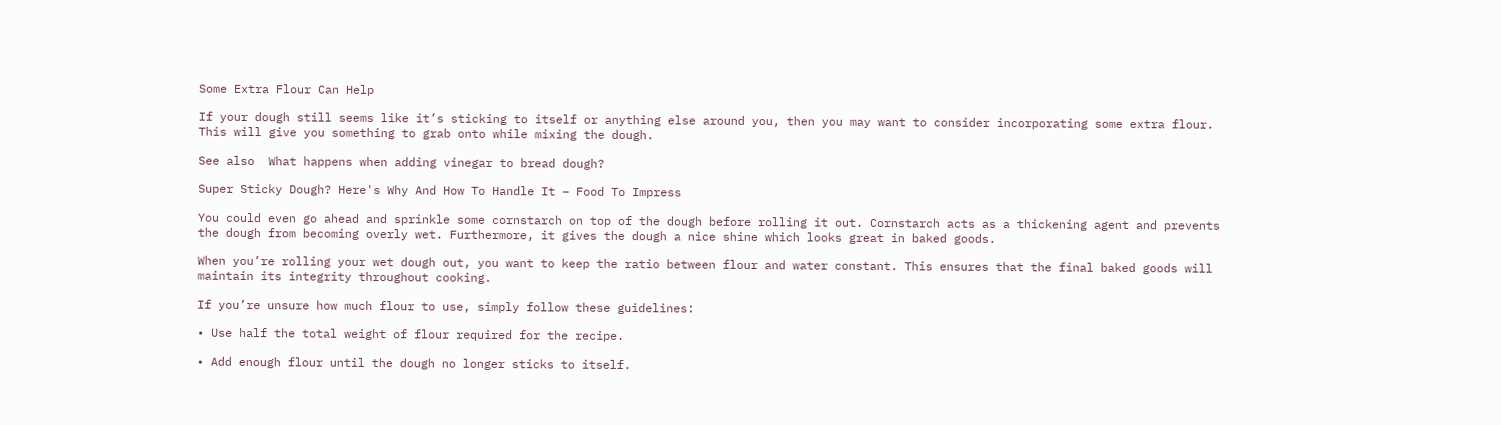Some Extra Flour Can Help

If your dough still seems like it’s sticking to itself or anything else around you, then you may want to consider incorporating some extra flour. This will give you something to grab onto while mixing the dough.

See also  What happens when adding vinegar to bread dough?

Super Sticky Dough? Here's Why And How To Handle It – Food To Impress

You could even go ahead and sprinkle some cornstarch on top of the dough before rolling it out. Cornstarch acts as a thickening agent and prevents the dough from becoming overly wet. Furthermore, it gives the dough a nice shine which looks great in baked goods.

When you’re rolling your wet dough out, you want to keep the ratio between flour and water constant. This ensures that the final baked goods will maintain its integrity throughout cooking.

If you’re unsure how much flour to use, simply follow these guidelines:

• Use half the total weight of flour required for the recipe.

• Add enough flour until the dough no longer sticks to itself.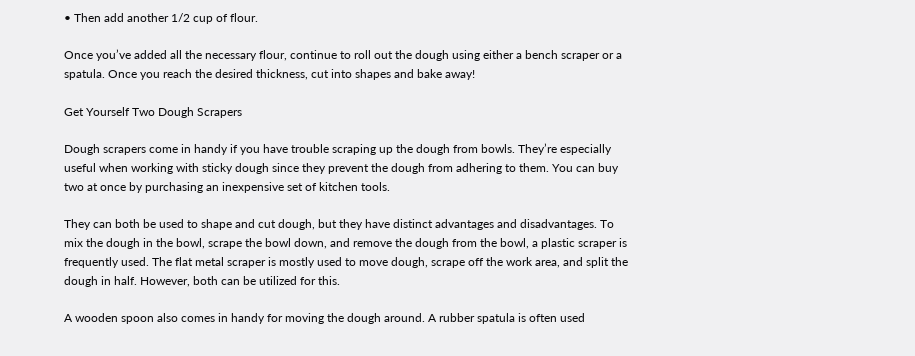• Then add another 1/2 cup of flour.

Once you’ve added all the necessary flour, continue to roll out the dough using either a bench scraper or a spatula. Once you reach the desired thickness, cut into shapes and bake away!

Get Yourself Two Dough Scrapers

Dough scrapers come in handy if you have trouble scraping up the dough from bowls. They’re especially useful when working with sticky dough since they prevent the dough from adhering to them. You can buy two at once by purchasing an inexpensive set of kitchen tools.

They can both be used to shape and cut dough, but they have distinct advantages and disadvantages. To mix the dough in the bowl, scrape the bowl down, and remove the dough from the bowl, a plastic scraper is frequently used. The flat metal scraper is mostly used to move dough, scrape off the work area, and split the dough in half. However, both can be utilized for this.

A wooden spoon also comes in handy for moving the dough around. A rubber spatula is often used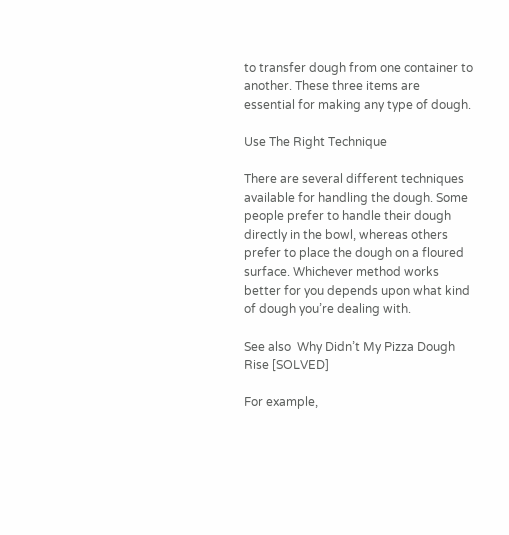to transfer dough from one container to another. These three items are essential for making any type of dough.

Use The Right Technique

There are several different techniques available for handling the dough. Some people prefer to handle their dough directly in the bowl, whereas others prefer to place the dough on a floured surface. Whichever method works better for you depends upon what kind of dough you’re dealing with.

See also  Why Didn’t My Pizza Dough Rise [SOLVED]

For example,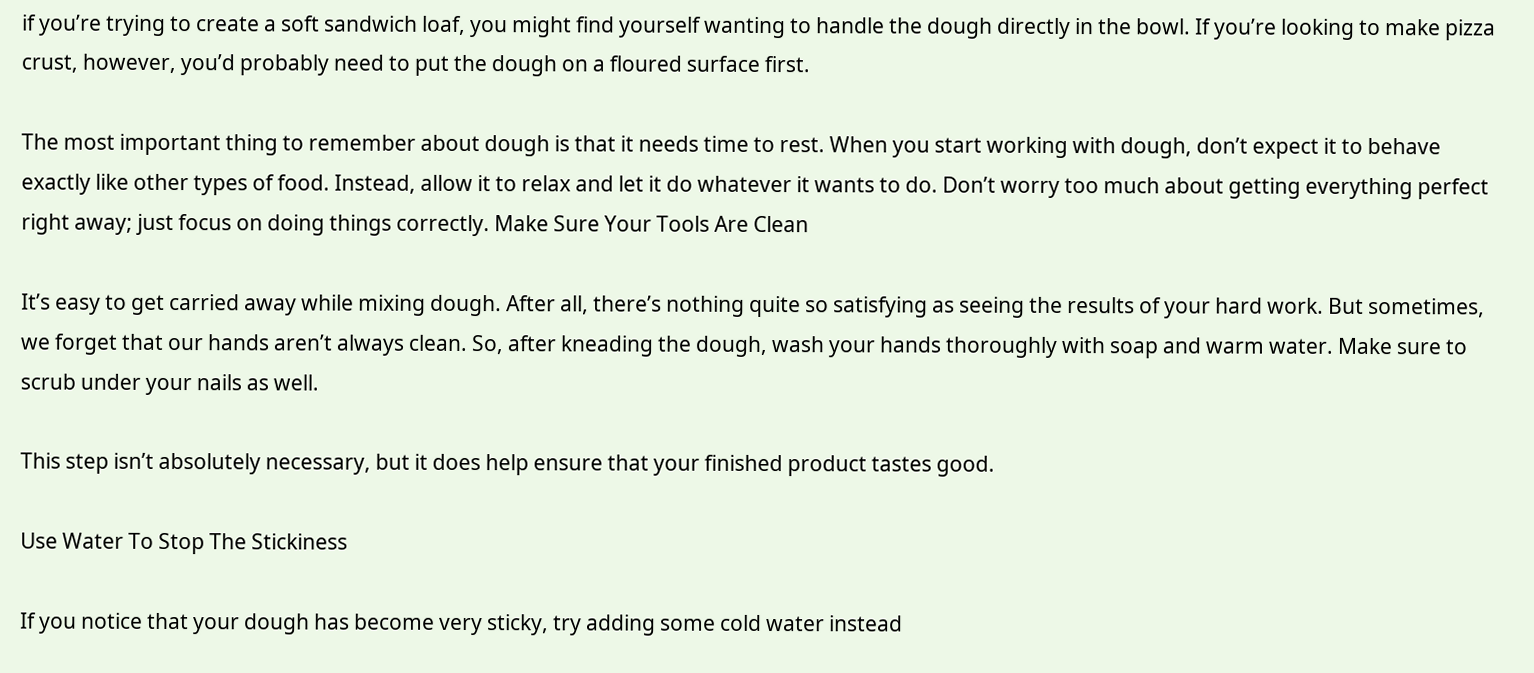if you’re trying to create a soft sandwich loaf, you might find yourself wanting to handle the dough directly in the bowl. If you’re looking to make pizza crust, however, you’d probably need to put the dough on a floured surface first.

The most important thing to remember about dough is that it needs time to rest. When you start working with dough, don’t expect it to behave exactly like other types of food. Instead, allow it to relax and let it do whatever it wants to do. Don’t worry too much about getting everything perfect right away; just focus on doing things correctly. Make Sure Your Tools Are Clean

It’s easy to get carried away while mixing dough. After all, there’s nothing quite so satisfying as seeing the results of your hard work. But sometimes, we forget that our hands aren’t always clean. So, after kneading the dough, wash your hands thoroughly with soap and warm water. Make sure to scrub under your nails as well.

This step isn’t absolutely necessary, but it does help ensure that your finished product tastes good.

Use Water To Stop The Stickiness

If you notice that your dough has become very sticky, try adding some cold water instead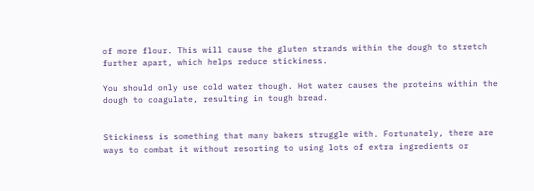of more flour. This will cause the gluten strands within the dough to stretch further apart, which helps reduce stickiness.

You should only use cold water though. Hot water causes the proteins within the dough to coagulate, resulting in tough bread.


Stickiness is something that many bakers struggle with. Fortunately, there are ways to combat it without resorting to using lots of extra ingredients or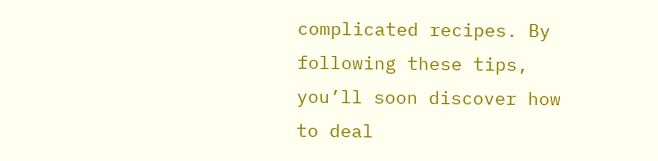complicated recipes. By following these tips, you’ll soon discover how to deal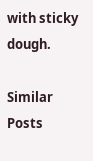with sticky dough.

Similar Posts